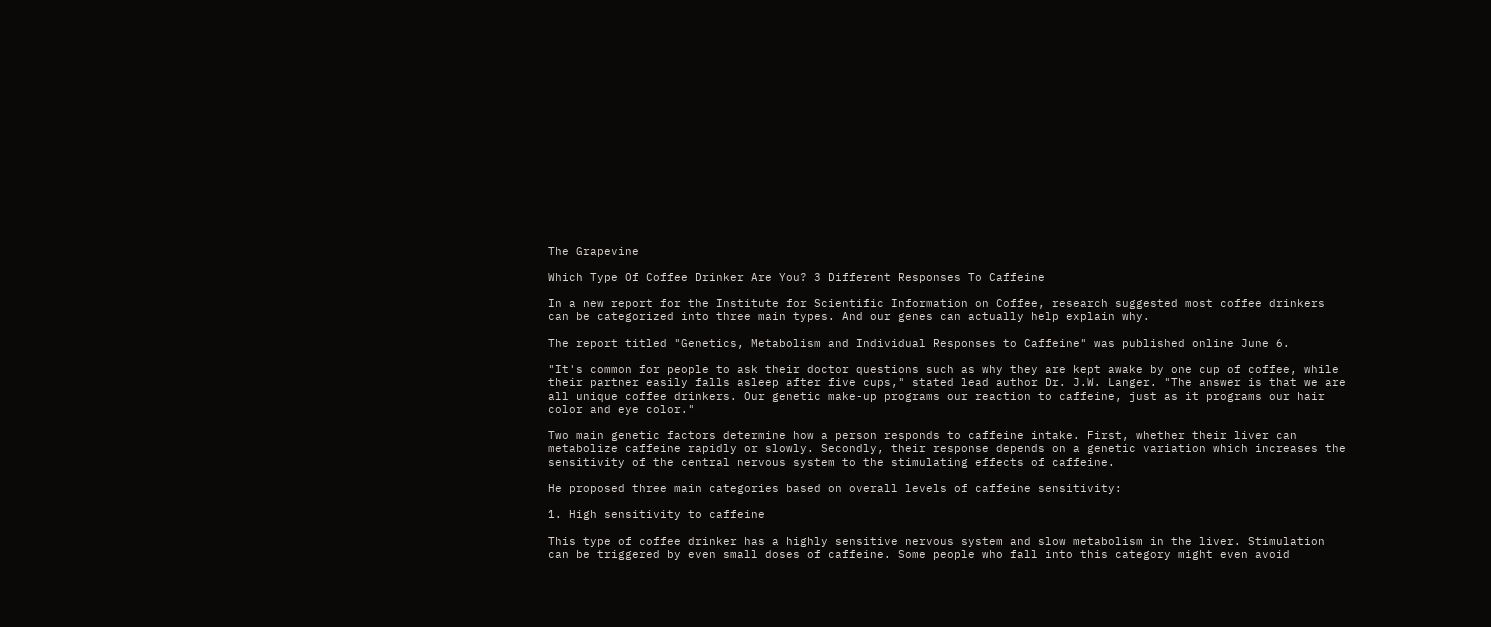The Grapevine

Which Type Of Coffee Drinker Are You? 3 Different Responses To Caffeine

In a new report for the Institute for Scientific Information on Coffee, research suggested most coffee drinkers can be categorized into three main types. And our genes can actually help explain why.

The report titled "Genetics, Metabolism and Individual Responses to Caffeine" was published online June 6.

"It's common for people to ask their doctor questions such as why they are kept awake by one cup of coffee, while their partner easily falls asleep after five cups," stated lead author Dr. J.W. Langer. "The answer is that we are all unique coffee drinkers. Our genetic make-up programs our reaction to caffeine, just as it programs our hair color and eye color."

Two main genetic factors determine how a person responds to caffeine intake. First, whether their liver can metabolize caffeine rapidly or slowly. Secondly, their response depends on a genetic variation which increases the sensitivity of the central nervous system to the stimulating effects of caffeine.

He proposed three main categories based on overall levels of caffeine sensitivity:

1. High sensitivity to caffeine

This type of coffee drinker has a highly sensitive nervous system and slow metabolism in the liver. Stimulation can be triggered by even small doses of caffeine. Some people who fall into this category might even avoid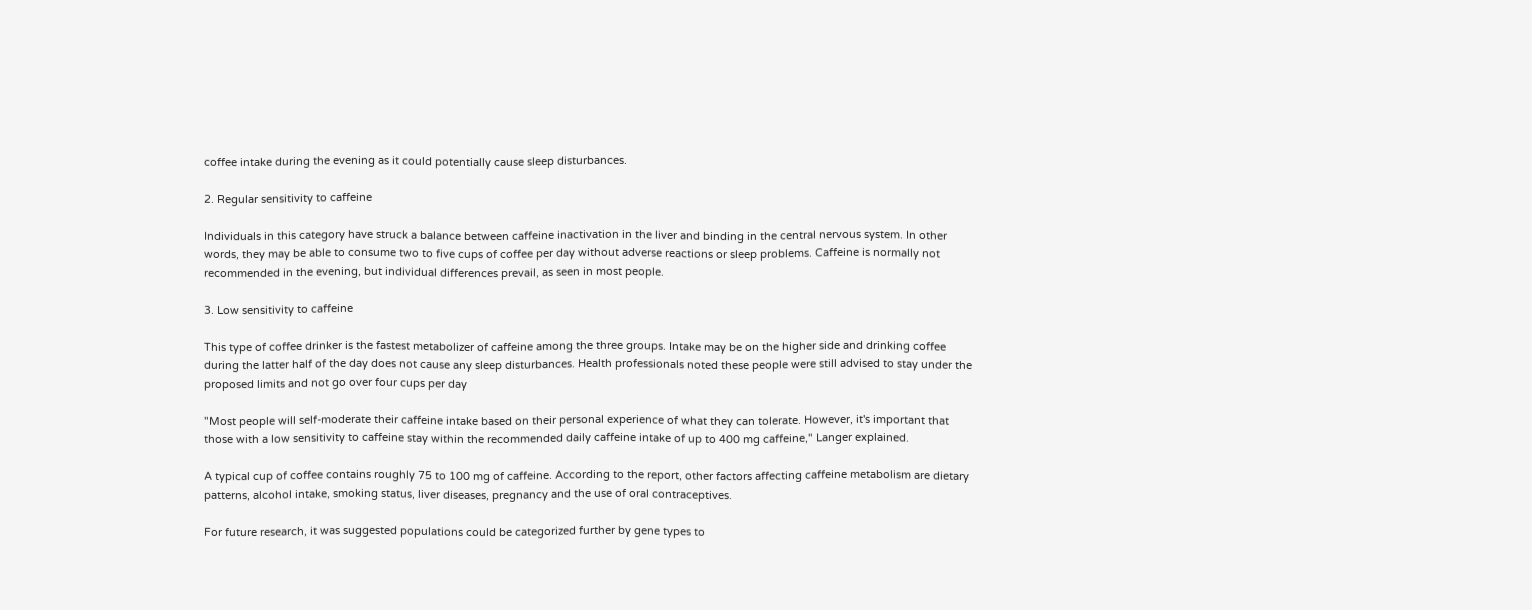coffee intake during the evening as it could potentially cause sleep disturbances.

2. Regular sensitivity to caffeine

Individuals in this category have struck a balance between caffeine inactivation in the liver and binding in the central nervous system. In other words, they may be able to consume two to five cups of coffee per day without adverse reactions or sleep problems. Caffeine is normally not recommended in the evening, but individual differences prevail, as seen in most people.

3. Low sensitivity to caffeine

This type of coffee drinker is the fastest metabolizer of caffeine among the three groups. Intake may be on the higher side and drinking coffee during the latter half of the day does not cause any sleep disturbances. Health professionals noted these people were still advised to stay under the proposed limits and not go over four cups per day

"Most people will self-moderate their caffeine intake based on their personal experience of what they can tolerate. However, it's important that those with a low sensitivity to caffeine stay within the recommended daily caffeine intake of up to 400 mg caffeine," Langer explained.

A typical cup of coffee contains roughly 75 to 100 mg of caffeine. According to the report, other factors affecting caffeine metabolism are dietary patterns, alcohol intake, smoking status, liver diseases, pregnancy and the use of oral contraceptives.

For future research, it was suggested populations could be categorized further by gene types to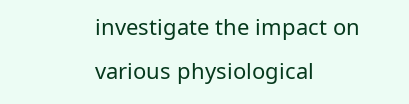investigate the impact on various physiological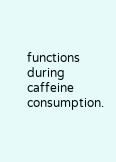functions during caffeine consumption.